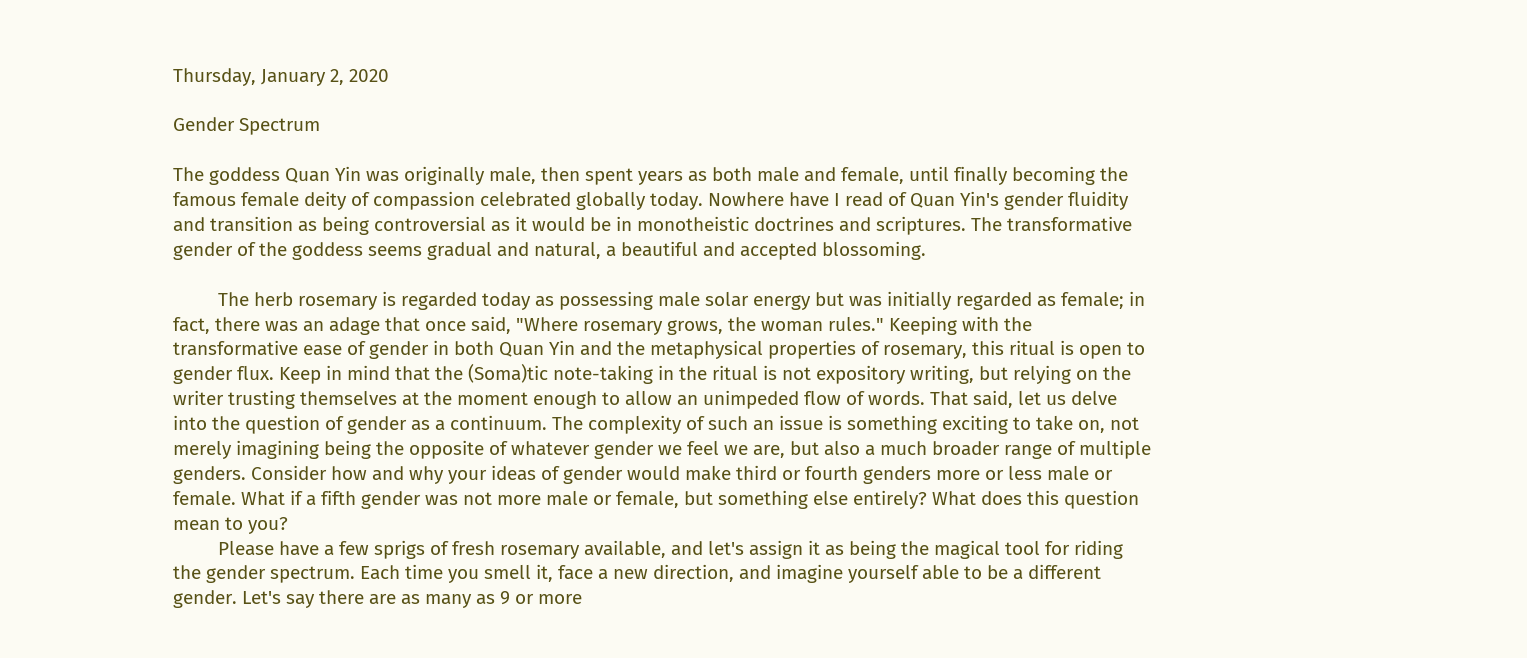Thursday, January 2, 2020

Gender Spectrum

The goddess Quan Yin was originally male, then spent years as both male and female, until finally becoming the famous female deity of compassion celebrated globally today. Nowhere have I read of Quan Yin's gender fluidity and transition as being controversial as it would be in monotheistic doctrines and scriptures. The transformative gender of the goddess seems gradual and natural, a beautiful and accepted blossoming.

         The herb rosemary is regarded today as possessing male solar energy but was initially regarded as female; in fact, there was an adage that once said, "Where rosemary grows, the woman rules." Keeping with the transformative ease of gender in both Quan Yin and the metaphysical properties of rosemary, this ritual is open to gender flux. Keep in mind that the (Soma)tic note-taking in the ritual is not expository writing, but relying on the writer trusting themselves at the moment enough to allow an unimpeded flow of words. That said, let us delve into the question of gender as a continuum. The complexity of such an issue is something exciting to take on, not merely imagining being the opposite of whatever gender we feel we are, but also a much broader range of multiple genders. Consider how and why your ideas of gender would make third or fourth genders more or less male or female. What if a fifth gender was not more male or female, but something else entirely? What does this question mean to you?
         Please have a few sprigs of fresh rosemary available, and let's assign it as being the magical tool for riding the gender spectrum. Each time you smell it, face a new direction, and imagine yourself able to be a different gender. Let's say there are as many as 9 or more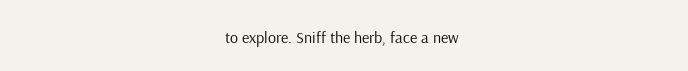to explore. Sniff the herb, face a new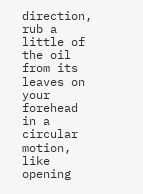direction, rub a little of the oil from its leaves on your forehead in a circular motion, like opening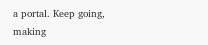a portal. Keep going, making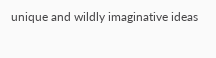unique and wildly imaginative ideas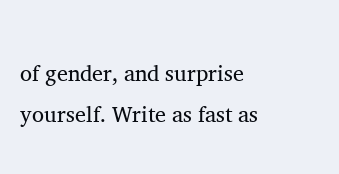of gender, and surprise yourself. Write as fast as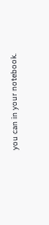you can in your notebook.